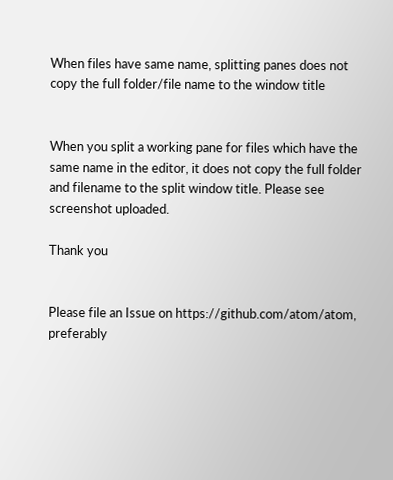When files have same name, splitting panes does not copy the full folder/file name to the window title


When you split a working pane for files which have the same name in the editor, it does not copy the full folder and filename to the split window title. Please see screenshot uploaded.

Thank you


Please file an Issue on https://github.com/atom/atom, preferably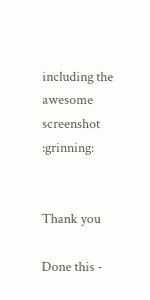including the awesome screenshot :grinning:


Thank you

Done this -